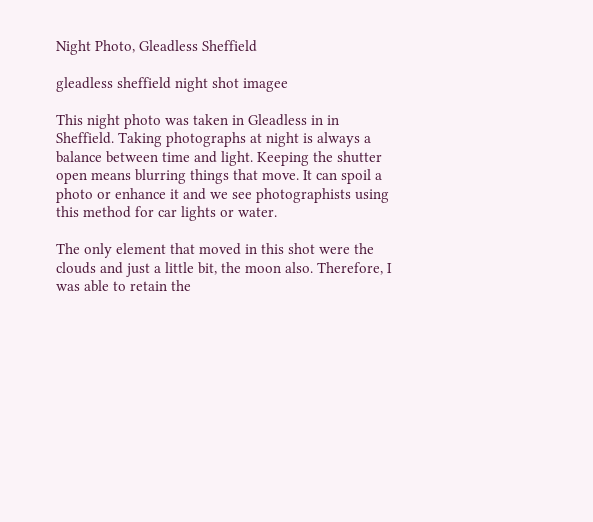Night Photo, Gleadless Sheffield

gleadless sheffield night shot imagee

This night photo was taken in Gleadless in in Sheffield. Taking photographs at night is always a balance between time and light. Keeping the shutter open means blurring things that move. It can spoil a photo or enhance it and we see photographists using this method for car lights or water.

The only element that moved in this shot were the clouds and just a little bit, the moon also. Therefore, I was able to retain the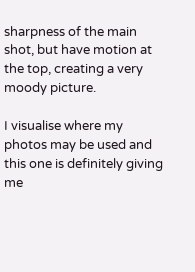sharpness of the main shot, but have motion at the top, creating a very moody picture.

I visualise where my photos may be used and this one is definitely giving me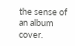the sense of an album cover.